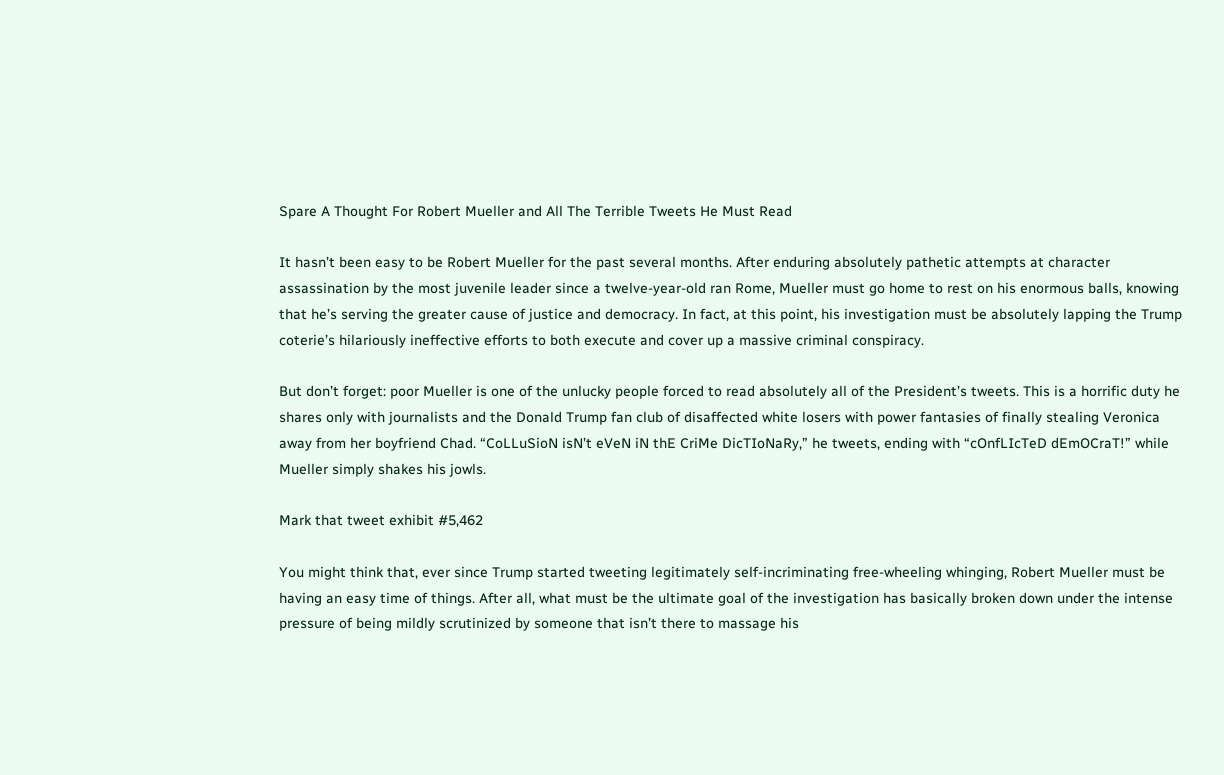Spare A Thought For Robert Mueller and All The Terrible Tweets He Must Read

It hasn’t been easy to be Robert Mueller for the past several months. After enduring absolutely pathetic attempts at character assassination by the most juvenile leader since a twelve-year-old ran Rome, Mueller must go home to rest on his enormous balls, knowing that he’s serving the greater cause of justice and democracy. In fact, at this point, his investigation must be absolutely lapping the Trump coterie’s hilariously ineffective efforts to both execute and cover up a massive criminal conspiracy.

But don’t forget: poor Mueller is one of the unlucky people forced to read absolutely all of the President’s tweets. This is a horrific duty he shares only with journalists and the Donald Trump fan club of disaffected white losers with power fantasies of finally stealing Veronica away from her boyfriend Chad. “CoLLuSioN isN’t eVeN iN thE CriMe DicTIoNaRy,” he tweets, ending with “cOnfLIcTeD dEmOCraT!” while Mueller simply shakes his jowls.

Mark that tweet exhibit #5,462

You might think that, ever since Trump started tweeting legitimately self-incriminating free-wheeling whinging, Robert Mueller must be having an easy time of things. After all, what must be the ultimate goal of the investigation has basically broken down under the intense pressure of being mildly scrutinized by someone that isn’t there to massage his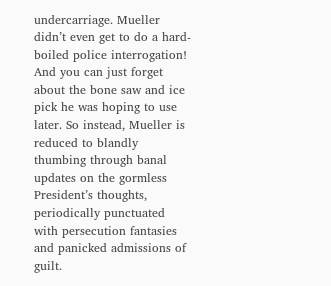undercarriage. Mueller didn’t even get to do a hard-boiled police interrogation! And you can just forget about the bone saw and ice pick he was hoping to use later. So instead, Mueller is reduced to blandly thumbing through banal updates on the gormless President’s thoughts, periodically punctuated with persecution fantasies and panicked admissions of guilt.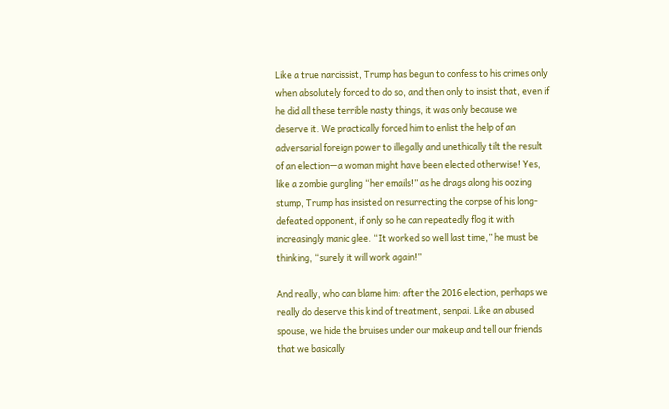Like a true narcissist, Trump has begun to confess to his crimes only when absolutely forced to do so, and then only to insist that, even if he did all these terrible nasty things, it was only because we deserve it. We practically forced him to enlist the help of an adversarial foreign power to illegally and unethically tilt the result of an election—a woman might have been elected otherwise! Yes, like a zombie gurgling “her emails!” as he drags along his oozing stump, Trump has insisted on resurrecting the corpse of his long-defeated opponent, if only so he can repeatedly flog it with increasingly manic glee. “It worked so well last time,” he must be thinking, “surely it will work again!”

And really, who can blame him: after the 2016 election, perhaps we really do deserve this kind of treatment, senpai. Like an abused spouse, we hide the bruises under our makeup and tell our friends that we basically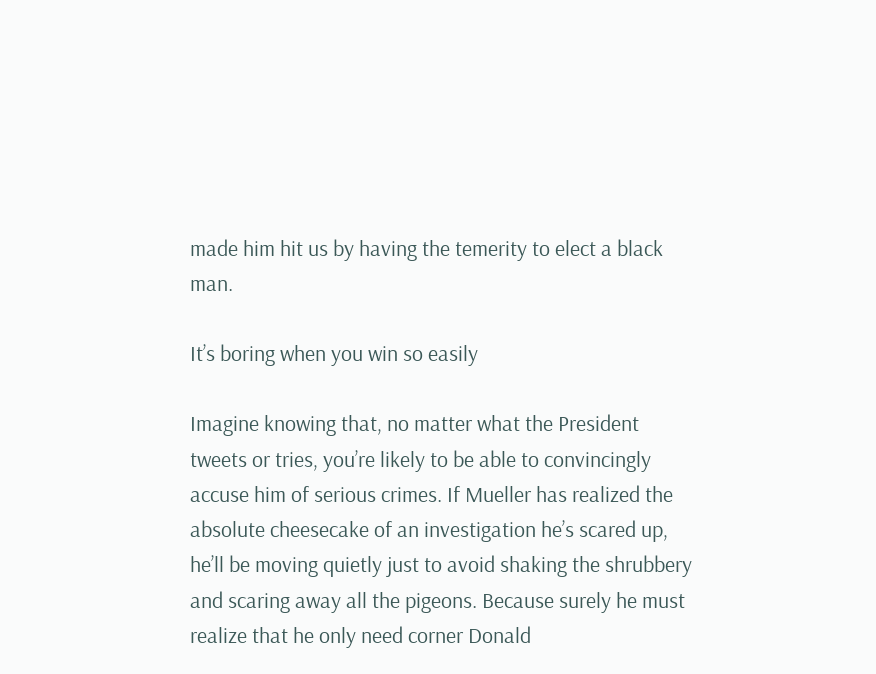made him hit us by having the temerity to elect a black man.

It’s boring when you win so easily

Imagine knowing that, no matter what the President tweets or tries, you’re likely to be able to convincingly accuse him of serious crimes. If Mueller has realized the absolute cheesecake of an investigation he’s scared up, he’ll be moving quietly just to avoid shaking the shrubbery and scaring away all the pigeons. Because surely he must realize that he only need corner Donald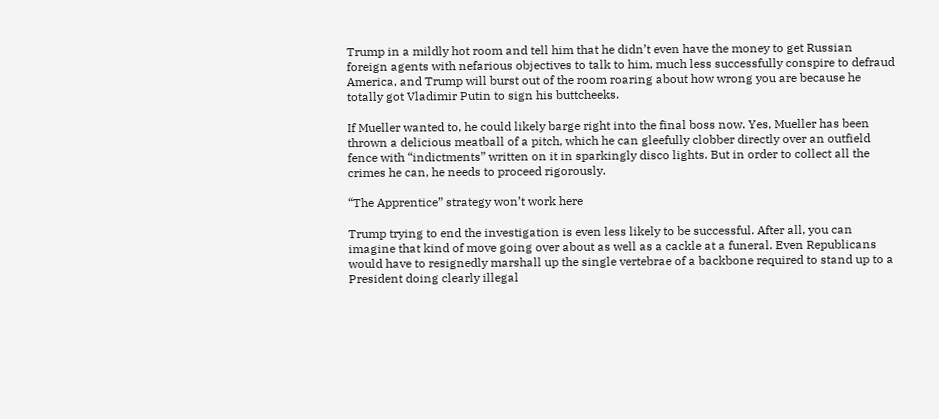Trump in a mildly hot room and tell him that he didn’t even have the money to get Russian foreign agents with nefarious objectives to talk to him, much less successfully conspire to defraud America, and Trump will burst out of the room roaring about how wrong you are because he totally got Vladimir Putin to sign his buttcheeks.

If Mueller wanted to, he could likely barge right into the final boss now. Yes, Mueller has been thrown a delicious meatball of a pitch, which he can gleefully clobber directly over an outfield fence with “indictments” written on it in sparkingly disco lights. But in order to collect all the crimes he can, he needs to proceed rigorously.

“The Apprentice” strategy won’t work here

Trump trying to end the investigation is even less likely to be successful. After all, you can imagine that kind of move going over about as well as a cackle at a funeral. Even Republicans would have to resignedly marshall up the single vertebrae of a backbone required to stand up to a President doing clearly illegal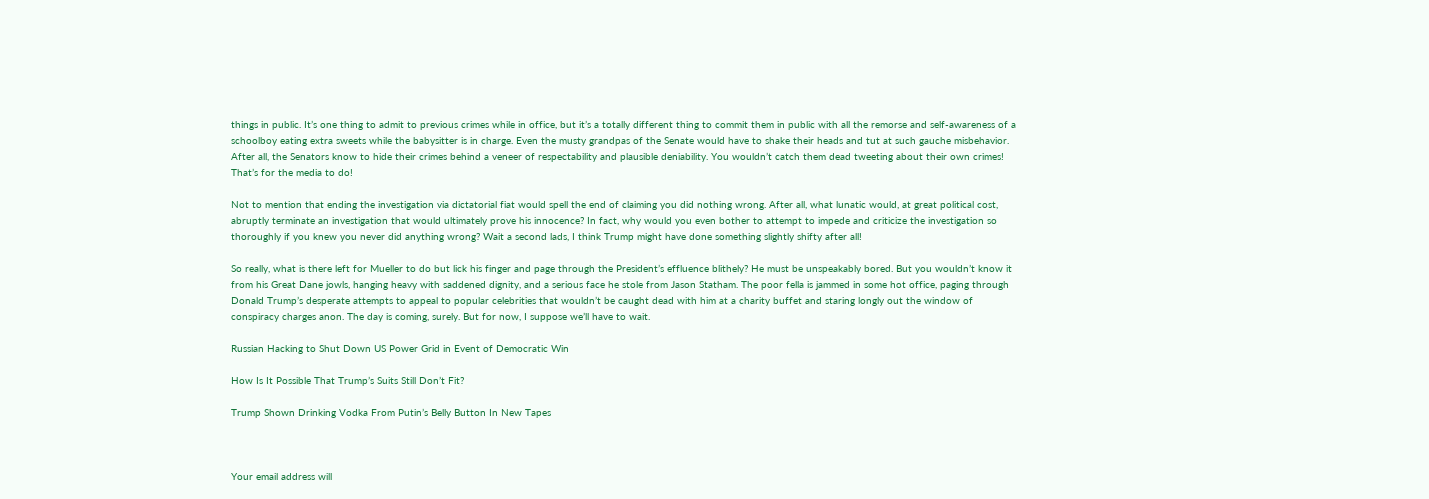things in public. It’s one thing to admit to previous crimes while in office, but it’s a totally different thing to commit them in public with all the remorse and self-awareness of a schoolboy eating extra sweets while the babysitter is in charge. Even the musty grandpas of the Senate would have to shake their heads and tut at such gauche misbehavior. After all, the Senators know to hide their crimes behind a veneer of respectability and plausible deniability. You wouldn’t catch them dead tweeting about their own crimes! That’s for the media to do!

Not to mention that ending the investigation via dictatorial fiat would spell the end of claiming you did nothing wrong. After all, what lunatic would, at great political cost, abruptly terminate an investigation that would ultimately prove his innocence? In fact, why would you even bother to attempt to impede and criticize the investigation so thoroughly if you knew you never did anything wrong? Wait a second lads, I think Trump might have done something slightly shifty after all!

So really, what is there left for Mueller to do but lick his finger and page through the President’s effluence blithely? He must be unspeakably bored. But you wouldn’t know it from his Great Dane jowls, hanging heavy with saddened dignity, and a serious face he stole from Jason Statham. The poor fella is jammed in some hot office, paging through Donald Trump’s desperate attempts to appeal to popular celebrities that wouldn’t be caught dead with him at a charity buffet and staring longly out the window of conspiracy charges anon. The day is coming, surely. But for now, I suppose we’ll have to wait.

Russian Hacking to Shut Down US Power Grid in Event of Democratic Win

How Is It Possible That Trump’s Suits Still Don’t Fit?

Trump Shown Drinking Vodka From Putin’s Belly Button In New Tapes



Your email address will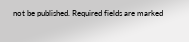not be published. Required fields are marked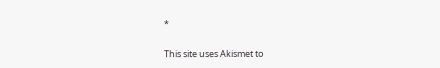*

This site uses Akismet to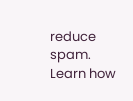reduce spam. Learn how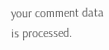your comment data is processed.